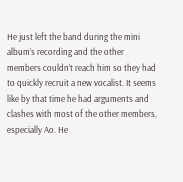He just left the band during the mini album’s recording and the other members couldn’t reach him so they had to quickly recruit a new vocalist. It seems like by that time he had arguments and clashes with most of the other members, especially Ao. He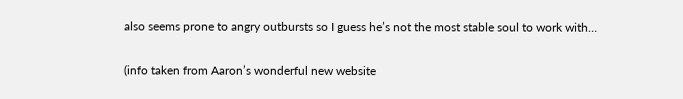also seems prone to angry outbursts so I guess he’s not the most stable soul to work with…

(info taken from Aaron’s wonderful new website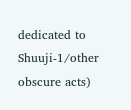dedicated to Shuuji-1/other obscure acts)